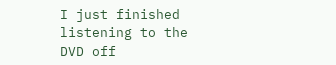I just finished listening to the DVD off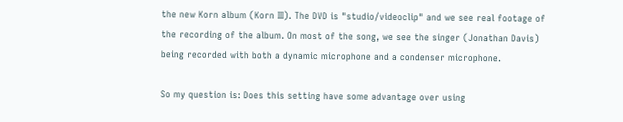the new Korn album (Korn III). The DVD is "studio/videoclip" and we see real footage of the recording of the album. On most of the song, we see the singer (Jonathan Davis) being recorded with both a dynamic microphone and a condenser microphone.

So my question is: Does this setting have some advantage over using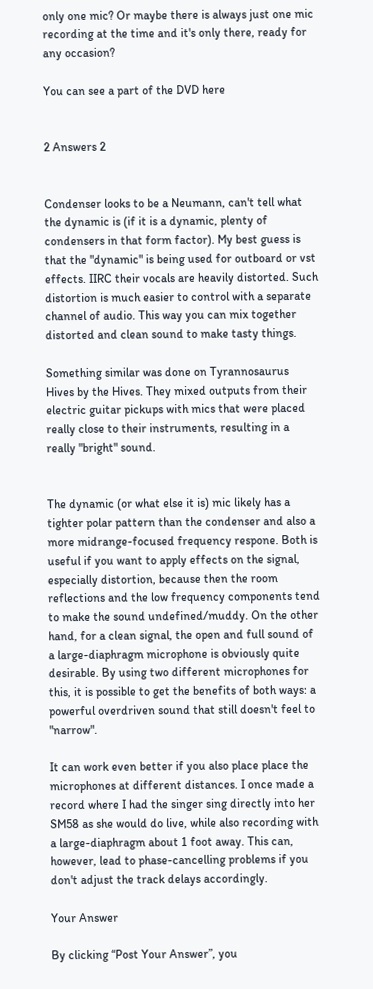only one mic? Or maybe there is always just one mic recording at the time and it's only there, ready for any occasion?

You can see a part of the DVD here


2 Answers 2


Condenser looks to be a Neumann, can't tell what the dynamic is (if it is a dynamic, plenty of condensers in that form factor). My best guess is that the "dynamic" is being used for outboard or vst effects. IIRC their vocals are heavily distorted. Such distortion is much easier to control with a separate channel of audio. This way you can mix together distorted and clean sound to make tasty things.

Something similar was done on Tyrannosaurus Hives by the Hives. They mixed outputs from their electric guitar pickups with mics that were placed really close to their instruments, resulting in a really "bright" sound.


The dynamic (or what else it is) mic likely has a tighter polar pattern than the condenser and also a more midrange-focused frequency respone. Both is useful if you want to apply effects on the signal, especially distortion, because then the room reflections and the low frequency components tend to make the sound undefined/muddy. On the other hand, for a clean signal, the open and full sound of a large-diaphragm microphone is obviously quite desirable. By using two different microphones for this, it is possible to get the benefits of both ways: a powerful overdriven sound that still doesn't feel to "narrow".

It can work even better if you also place place the microphones at different distances. I once made a record where I had the singer sing directly into her SM58 as she would do live, while also recording with a large-diaphragm about 1 foot away. This can, however, lead to phase-cancelling problems if you don't adjust the track delays accordingly.

Your Answer

By clicking “Post Your Answer”, you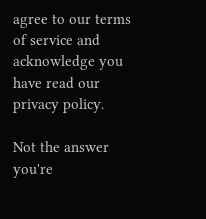agree to our terms of service and acknowledge you have read our privacy policy.

Not the answer you're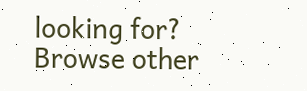looking for? Browse other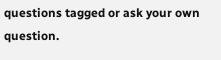questions tagged or ask your own question.